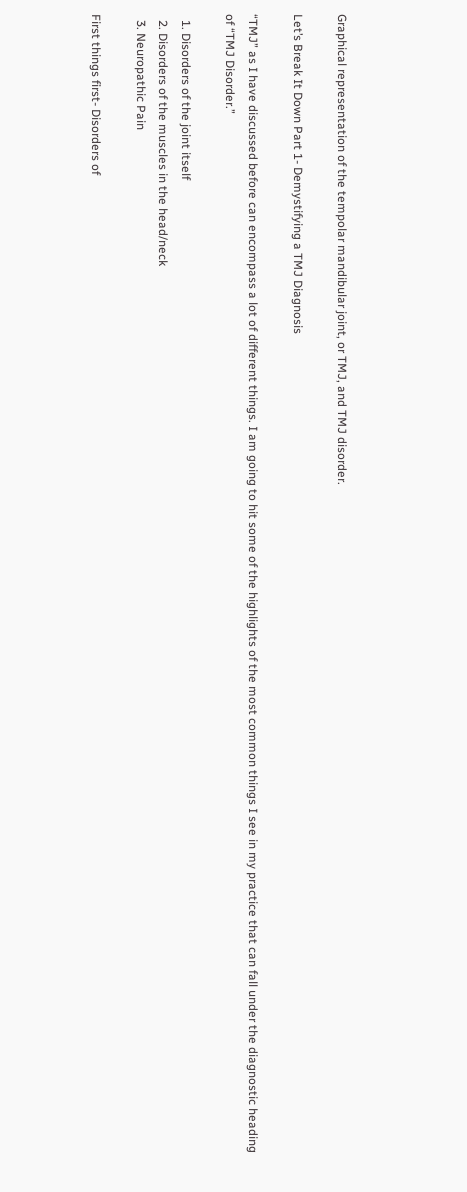Graphical representation of the tempolar mandibular joint, or TMJ, and TMJ disorder.

Let’s Break It Down Part 1- Demystifying a TMJ Diagnosis

“TMJ” as I have discussed before can encompass a lot of different things. I am going to hit some of the highlights of the most common things I see in my practice that can fall under the diagnostic heading of “TMJ Disorder.”

  1. Disorders of the joint itself
  2. Disorders of the muscles in the head/neck
  3. Neuropathic Pain

First things first- Disorders of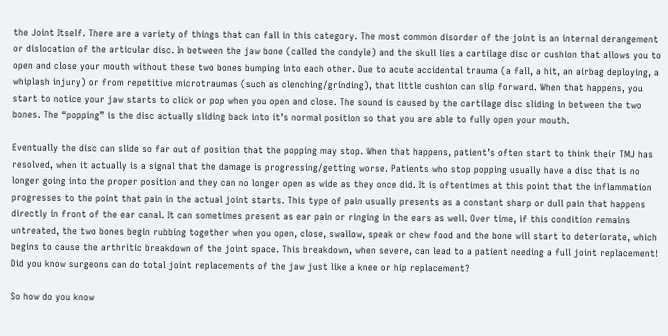the Joint Itself. There are a variety of things that can fall in this category. The most common disorder of the joint is an internal derangement or dislocation of the articular disc. In between the jaw bone (called the condyle) and the skull lies a cartilage disc or cushion that allows you to open and close your mouth without these two bones bumping into each other. Due to acute accidental trauma (a fall, a hit, an airbag deploying, a whiplash injury) or from repetitive microtraumas (such as clenching/grinding), that little cushion can slip forward. When that happens, you start to notice your jaw starts to click or pop when you open and close. The sound is caused by the cartilage disc sliding in between the two bones. The “popping” is the disc actually sliding back into it’s normal position so that you are able to fully open your mouth.

Eventually the disc can slide so far out of position that the popping may stop. When that happens, patient’s often start to think their TMJ has resolved, when it actually is a signal that the damage is progressing/getting worse. Patients who stop popping usually have a disc that is no longer going into the proper position and they can no longer open as wide as they once did. It is oftentimes at this point that the inflammation progresses to the point that pain in the actual joint starts. This type of pain usually presents as a constant sharp or dull pain that happens directly in front of the ear canal. It can sometimes present as ear pain or ringing in the ears as well. Over time, if this condition remains untreated, the two bones begin rubbing together when you open, close, swallow, speak or chew food and the bone will start to deteriorate, which begins to cause the arthritic breakdown of the joint space. This breakdown, when severe, can lead to a patient needing a full joint replacement! Did you know surgeons can do total joint replacements of the jaw just like a knee or hip replacement?

So how do you know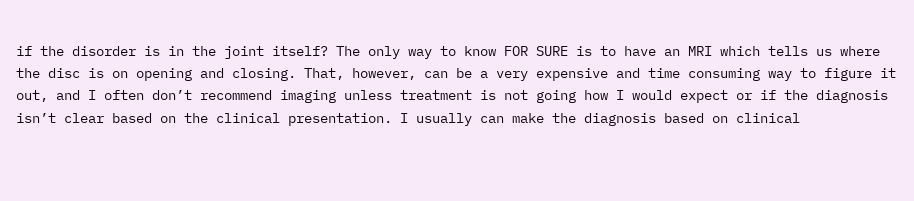if the disorder is in the joint itself? The only way to know FOR SURE is to have an MRI which tells us where the disc is on opening and closing. That, however, can be a very expensive and time consuming way to figure it out, and I often don’t recommend imaging unless treatment is not going how I would expect or if the diagnosis isn’t clear based on the clinical presentation. I usually can make the diagnosis based on clinical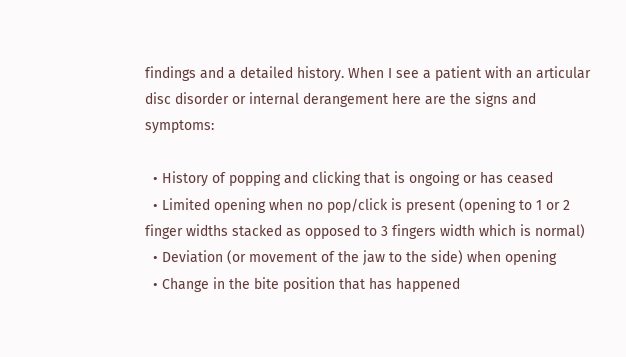findings and a detailed history. When I see a patient with an articular disc disorder or internal derangement here are the signs and symptoms:

  • History of popping and clicking that is ongoing or has ceased
  • Limited opening when no pop/click is present (opening to 1 or 2 finger widths stacked as opposed to 3 fingers width which is normal)
  • Deviation (or movement of the jaw to the side) when opening
  • Change in the bite position that has happened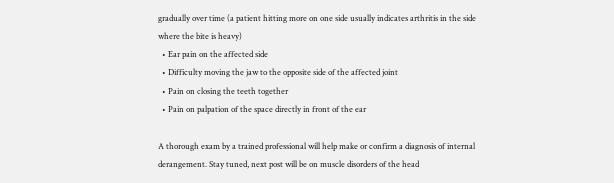gradually over time (a patient hitting more on one side usually indicates arthritis in the side where the bite is heavy)
  • Ear pain on the affected side
  • Difficulty moving the jaw to the opposite side of the affected joint
  • Pain on closing the teeth together
  • Pain on palpation of the space directly in front of the ear

A thorough exam by a trained professional will help make or confirm a diagnosis of internal derangement. Stay tuned, next post will be on muscle disorders of the head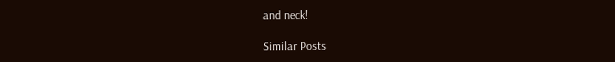and neck!

Similar Posts